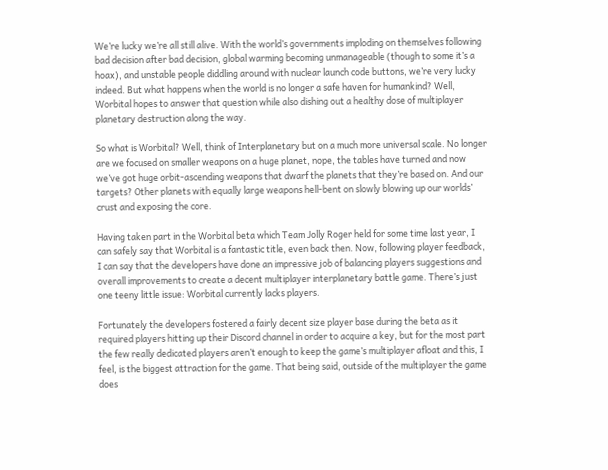We’re lucky we’re all still alive. With the world’s governments imploding on themselves following bad decision after bad decision, global warming becoming unmanageable (though to some it’s a hoax), and unstable people diddling around with nuclear launch code buttons, we’re very lucky indeed. But what happens when the world is no longer a safe haven for humankind? Well, Worbital hopes to answer that question while also dishing out a healthy dose of multiplayer planetary destruction along the way.

So what is Worbital? Well, think of Interplanetary but on a much more universal scale. No longer are we focused on smaller weapons on a huge planet, nope, the tables have turned and now we’ve got huge orbit-ascending weapons that dwarf the planets that they’re based on. And our targets? Other planets with equally large weapons hell-bent on slowly blowing up our worlds’ crust and exposing the core.

Having taken part in the Worbital beta which Team Jolly Roger held for some time last year, I can safely say that Worbital is a fantastic title, even back then. Now, following player feedback, I can say that the developers have done an impressive job of balancing players suggestions and overall improvements to create a decent multiplayer interplanetary battle game. There’s just one teeny little issue: Worbital currently lacks players.

Fortunately the developers fostered a fairly decent size player base during the beta as it required players hitting up their Discord channel in order to acquire a key, but for the most part the few really dedicated players aren’t enough to keep the game’s multiplayer afloat and this, I feel, is the biggest attraction for the game. That being said, outside of the multiplayer the game does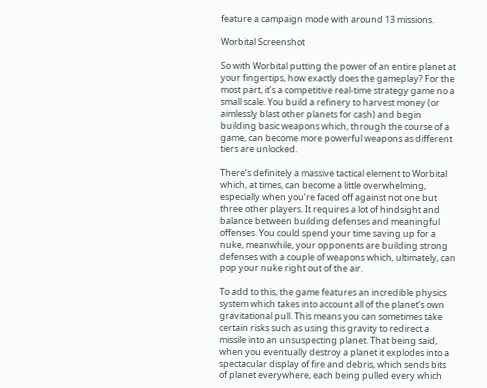feature a campaign mode with around 13 missions.

Worbital Screenshot

So with Worbital putting the power of an entire planet at your fingertips, how exactly does the gameplay? For the most part, it’s a competitive real-time strategy game no a small scale. You build a refinery to harvest money (or aimlessly blast other planets for cash) and begin building basic weapons which, through the course of a game, can become more powerful weapons as different tiers are unlocked.

There’s definitely a massive tactical element to Worbital which, at times, can become a little overwhelming, especially when you’re faced off against not one but three other players. It requires a lot of hindsight and balance between building defenses and meaningful offenses. You could spend your time saving up for a nuke, meanwhile, your opponents are building strong defenses with a couple of weapons which, ultimately, can pop your nuke right out of the air.

To add to this, the game features an incredible physics system which takes into account all of the planet’s own gravitational pull. This means you can sometimes take certain risks such as using this gravity to redirect a missile into an unsuspecting planet. That being said, when you eventually destroy a planet it explodes into a spectacular display of fire and debris, which sends bits of planet everywhere, each being pulled every which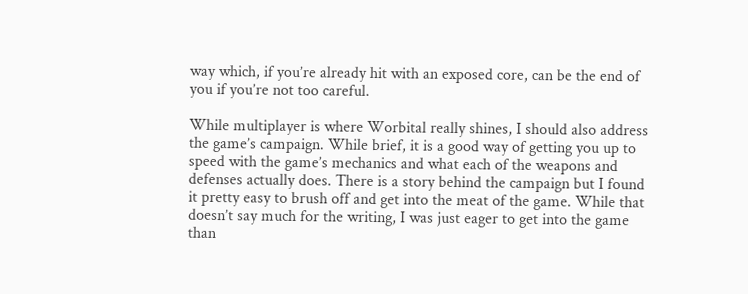way which, if you’re already hit with an exposed core, can be the end of you if you’re not too careful.

While multiplayer is where Worbital really shines, I should also address the game’s campaign. While brief, it is a good way of getting you up to speed with the game’s mechanics and what each of the weapons and defenses actually does. There is a story behind the campaign but I found it pretty easy to brush off and get into the meat of the game. While that doesn’t say much for the writing, I was just eager to get into the game than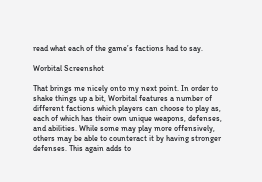read what each of the game’s factions had to say.

Worbital Screenshot

That brings me nicely onto my next point. In order to shake things up a bit, Worbital features a number of different factions which players can choose to play as, each of which has their own unique weapons, defenses, and abilities. While some may play more offensively, others may be able to counteract it by having stronger defenses. This again adds to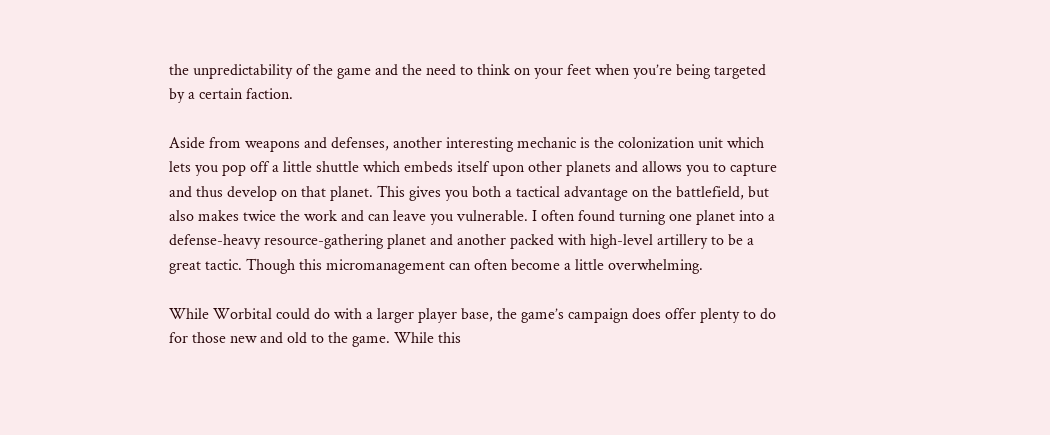the unpredictability of the game and the need to think on your feet when you’re being targeted by a certain faction.

Aside from weapons and defenses, another interesting mechanic is the colonization unit which lets you pop off a little shuttle which embeds itself upon other planets and allows you to capture and thus develop on that planet. This gives you both a tactical advantage on the battlefield, but also makes twice the work and can leave you vulnerable. I often found turning one planet into a defense-heavy resource-gathering planet and another packed with high-level artillery to be a great tactic. Though this micromanagement can often become a little overwhelming.

While Worbital could do with a larger player base, the game’s campaign does offer plenty to do for those new and old to the game. While this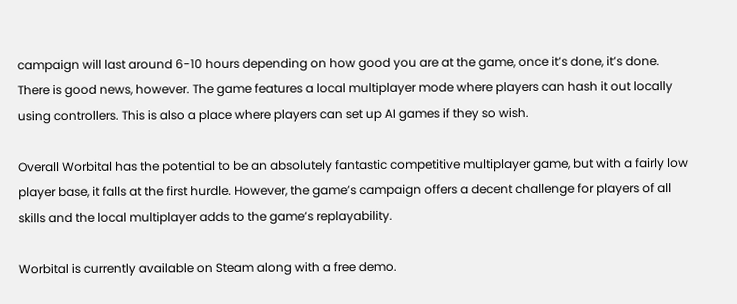campaign will last around 6-10 hours depending on how good you are at the game, once it’s done, it’s done. There is good news, however. The game features a local multiplayer mode where players can hash it out locally using controllers. This is also a place where players can set up AI games if they so wish.

Overall Worbital has the potential to be an absolutely fantastic competitive multiplayer game, but with a fairly low player base, it falls at the first hurdle. However, the game’s campaign offers a decent challenge for players of all skills and the local multiplayer adds to the game’s replayability.

Worbital is currently available on Steam along with a free demo.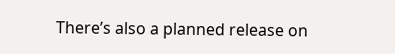There’s also a planned release on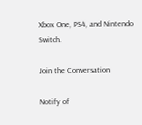Xbox One, PS4, and Nintendo Switch.

Join the Conversation

Notify of